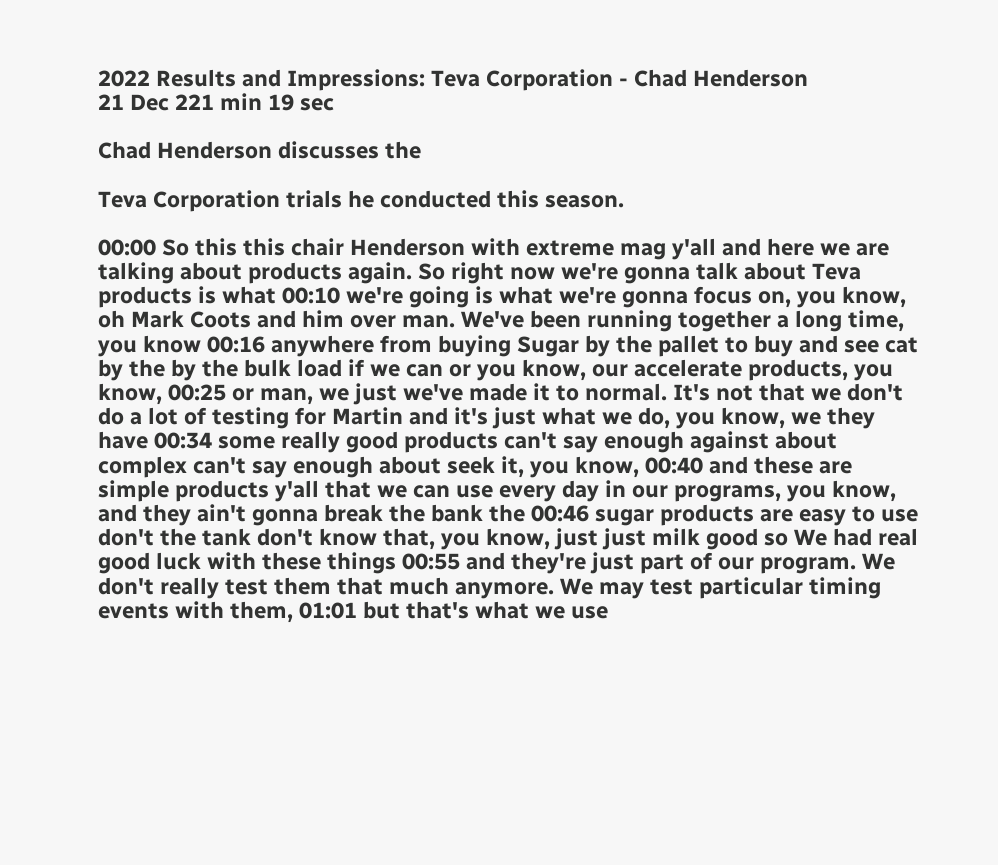2022 Results and Impressions: Teva Corporation - Chad Henderson
21 Dec 221 min 19 sec

Chad Henderson discusses the

Teva Corporation trials he conducted this season.

00:00 So this this chair Henderson with extreme mag y'all and here we are talking about products again. So right now we're gonna talk about Teva products is what 00:10 we're going is what we're gonna focus on, you know, oh Mark Coots and him over man. We've been running together a long time, you know 00:16 anywhere from buying Sugar by the pallet to buy and see cat by the by the bulk load if we can or you know, our accelerate products, you know, 00:25 or man, we just we've made it to normal. It's not that we don't do a lot of testing for Martin and it's just what we do, you know, we they have 00:34 some really good products can't say enough against about complex can't say enough about seek it, you know, 00:40 and these are simple products y'all that we can use every day in our programs, you know, and they ain't gonna break the bank the 00:46 sugar products are easy to use don't the tank don't know that, you know, just just milk good so We had real good luck with these things 00:55 and they're just part of our program. We don't really test them that much anymore. We may test particular timing events with them, 01:01 but that's what we use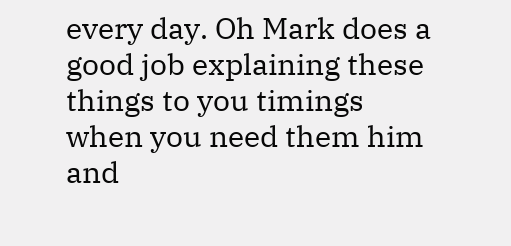every day. Oh Mark does a good job explaining these things to you timings when you need them him and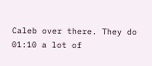Caleb over there. They do 01:10 a lot of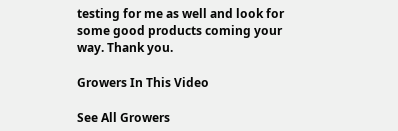testing for me as well and look for some good products coming your way. Thank you.

Growers In This Video

See All Growers